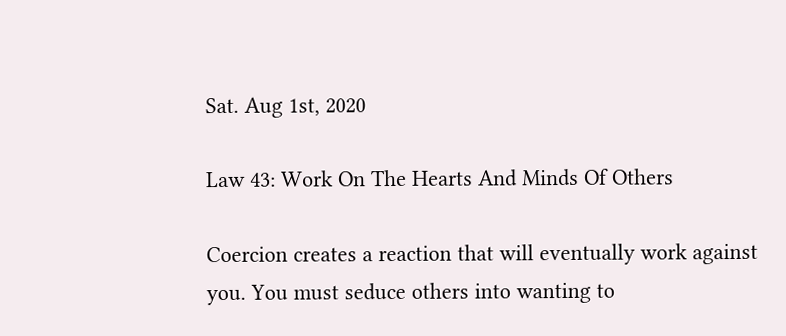Sat. Aug 1st, 2020

Law 43: Work On The Hearts And Minds Of Others

Coercion creates a reaction that will eventually work against you. You must seduce others into wanting to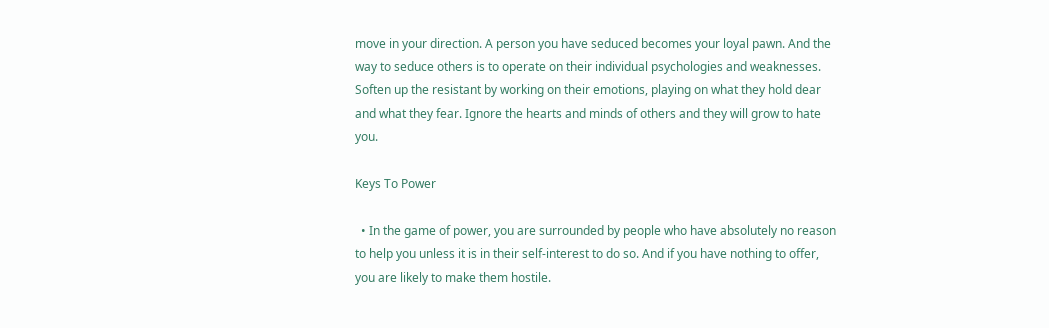move in your direction. A person you have seduced becomes your loyal pawn. And the way to seduce others is to operate on their individual psychologies and weaknesses. Soften up the resistant by working on their emotions, playing on what they hold dear and what they fear. Ignore the hearts and minds of others and they will grow to hate you.

Keys To Power

  • In the game of power, you are surrounded by people who have absolutely no reason to help you unless it is in their self-interest to do so. And if you have nothing to offer, you are likely to make them hostile.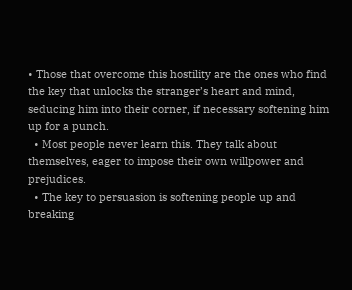• Those that overcome this hostility are the ones who find the key that unlocks the stranger’s heart and mind, seducing him into their corner, if necessary softening him up for a punch.
  • Most people never learn this. They talk about themselves, eager to impose their own willpower and prejudices.
  • The key to persuasion is softening people up and breaking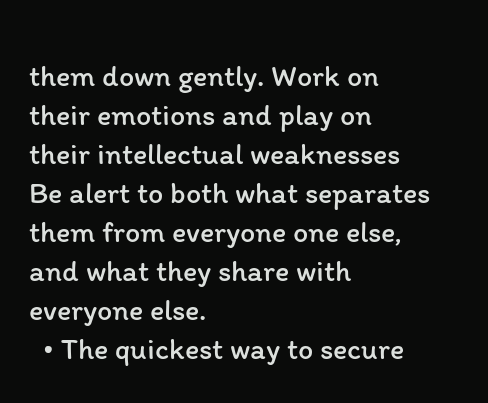them down gently. Work on their emotions and play on their intellectual weaknesses Be alert to both what separates them from everyone one else, and what they share with everyone else.
  • The quickest way to secure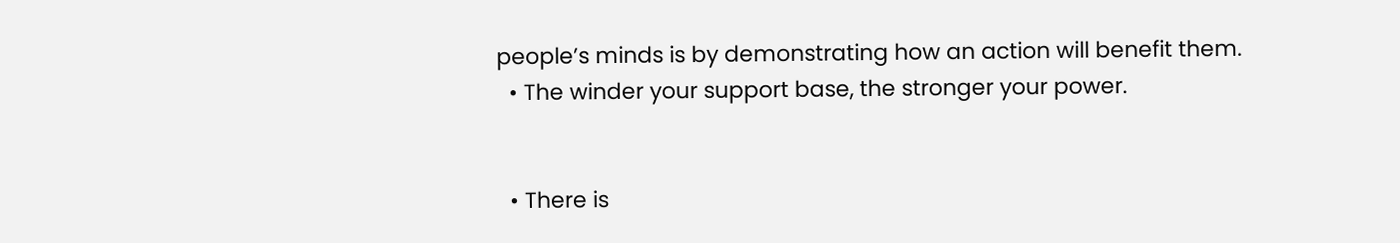people’s minds is by demonstrating how an action will benefit them.
  • The winder your support base, the stronger your power.


  • There is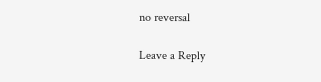no reversal

Leave a Reply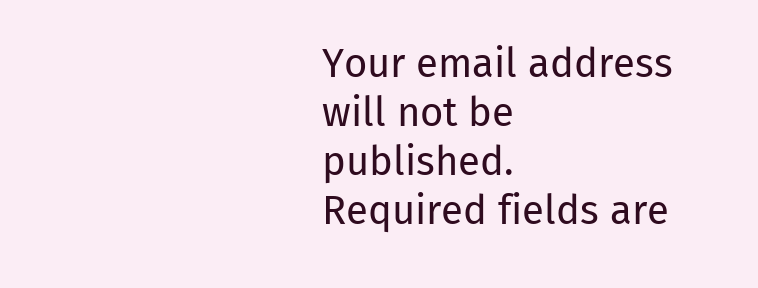Your email address will not be published. Required fields are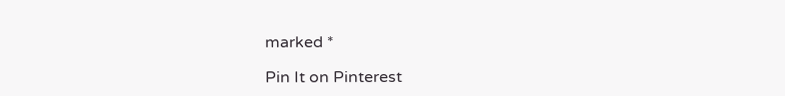marked *

Pin It on Pinterest